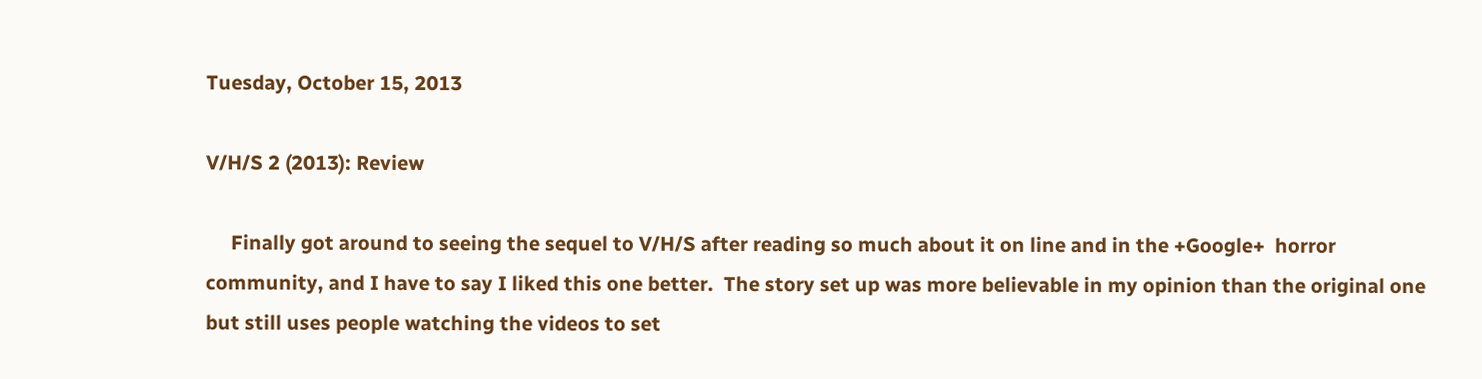Tuesday, October 15, 2013

V/H/S 2 (2013): Review

     Finally got around to seeing the sequel to V/H/S after reading so much about it on line and in the +Google+  horror community, and I have to say I liked this one better.  The story set up was more believable in my opinion than the original one but still uses people watching the videos to set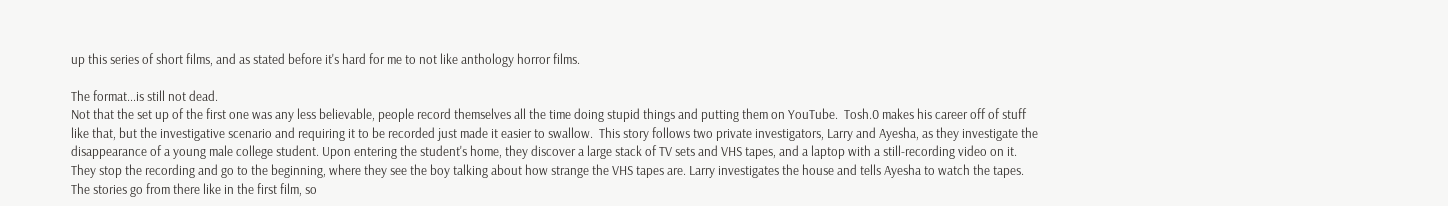up this series of short films, and as stated before it's hard for me to not like anthology horror films.

The format...is still not dead.
Not that the set up of the first one was any less believable, people record themselves all the time doing stupid things and putting them on YouTube.  Tosh.0 makes his career off of stuff like that, but the investigative scenario and requiring it to be recorded just made it easier to swallow.  This story follows two private investigators, Larry and Ayesha, as they investigate the disappearance of a young male college student. Upon entering the student's home, they discover a large stack of TV sets and VHS tapes, and a laptop with a still-recording video on it. They stop the recording and go to the beginning, where they see the boy talking about how strange the VHS tapes are. Larry investigates the house and tells Ayesha to watch the tapes.  The stories go from there like in the first film, so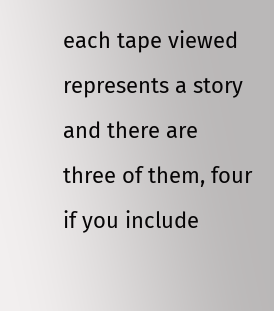each tape viewed represents a story and there are three of them, four if you include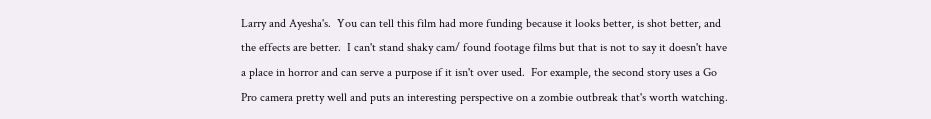Larry and Ayesha's.  You can tell this film had more funding because it looks better, is shot better, and the effects are better.  I can't stand shaky cam/ found footage films but that is not to say it doesn't have a place in horror and can serve a purpose if it isn't over used.  For example, the second story uses a Go Pro camera pretty well and puts an interesting perspective on a zombie outbreak that's worth watching.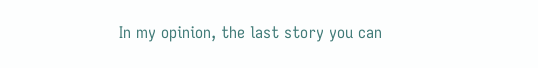In my opinion, the last story you can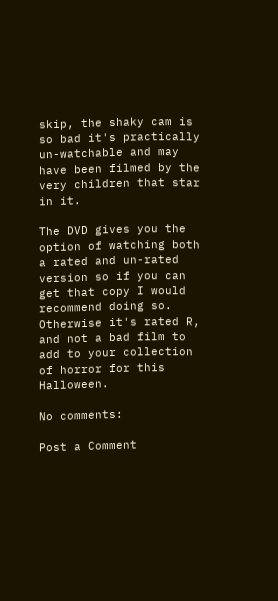skip, the shaky cam is so bad it's practically un-watchable and may have been filmed by the very children that star in it.

The DVD gives you the option of watching both a rated and un-rated version so if you can get that copy I would recommend doing so. Otherwise it's rated R, and not a bad film to add to your collection of horror for this Halloween.

No comments:

Post a Comment